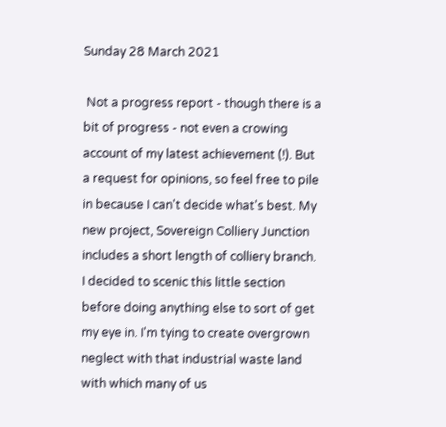Sunday 28 March 2021

 Not a progress report - though there is a bit of progress - not even a crowing account of my latest achievement (!). But a request for opinions, so feel free to pile in because I can't decide what's best. My new project, Sovereign Colliery Junction includes a short length of colliery branch. I decided to scenic this little section before doing anything else to sort of get my eye in. I'm tying to create overgrown neglect with that industrial waste land with which many of us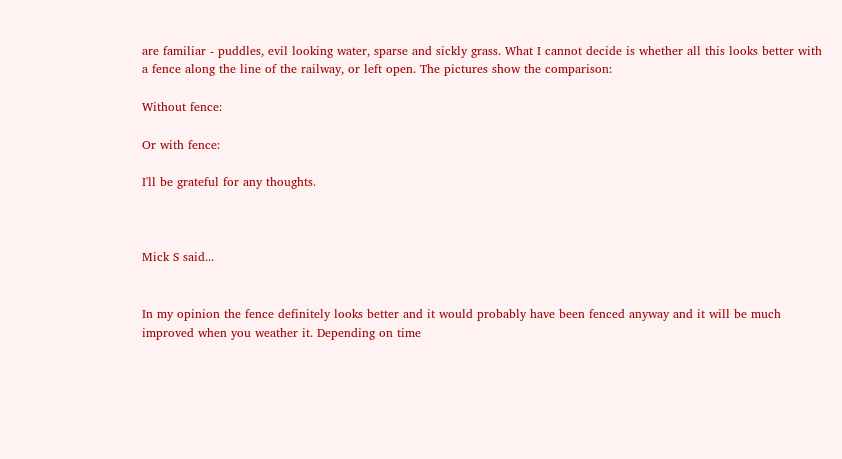are familiar - puddles, evil looking water, sparse and sickly grass. What I cannot decide is whether all this looks better with a fence along the line of the railway, or left open. The pictures show the comparison:

Without fence:

Or with fence:

I'll be grateful for any thoughts.



Mick S said...


In my opinion the fence definitely looks better and it would probably have been fenced anyway and it will be much improved when you weather it. Depending on time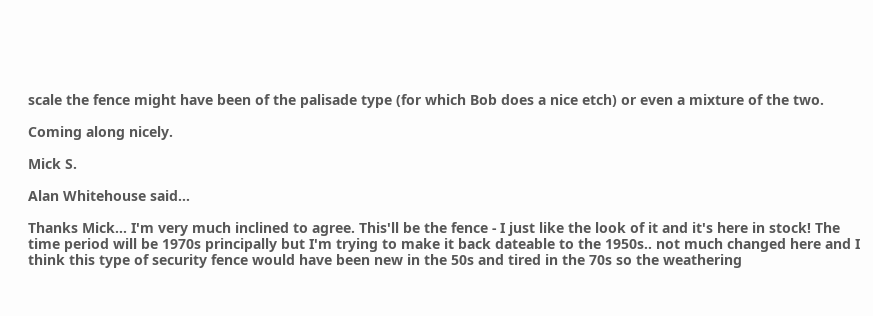scale the fence might have been of the palisade type (for which Bob does a nice etch) or even a mixture of the two.

Coming along nicely.

Mick S.

Alan Whitehouse said...

Thanks Mick... I'm very much inclined to agree. This'll be the fence - I just like the look of it and it's here in stock! The time period will be 1970s principally but I'm trying to make it back dateable to the 1950s.. not much changed here and I think this type of security fence would have been new in the 50s and tired in the 70s so the weathering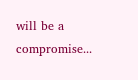will be a compromise...